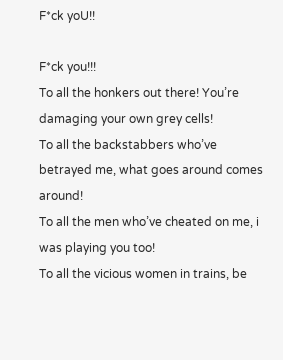F*ck yoU!!

F*ck you!!!
To all the honkers out there! You’re damaging your own grey cells!
To all the backstabbers who’ve betrayed me, what goes around comes around!
To all the men who’ve cheated on me, i was playing you too!
To all the vicious women in trains, be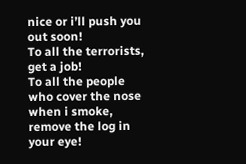nice or i’ll push you out soon!
To all the terrorists, get a job!
To all the people who cover the nose when i smoke, remove the log in your eye!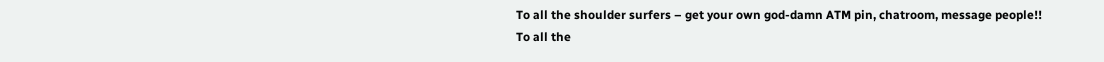To all the shoulder surfers – get your own god-damn ATM pin, chatroom, message people!!
To all the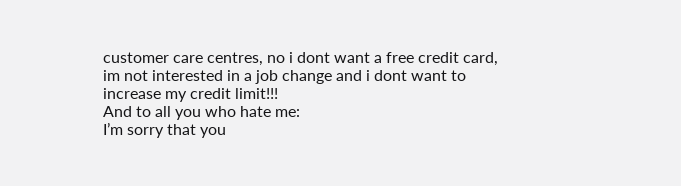customer care centres, no i dont want a free credit card, im not interested in a job change and i dont want to increase my credit limit!!!
And to all you who hate me:
I’m sorry that you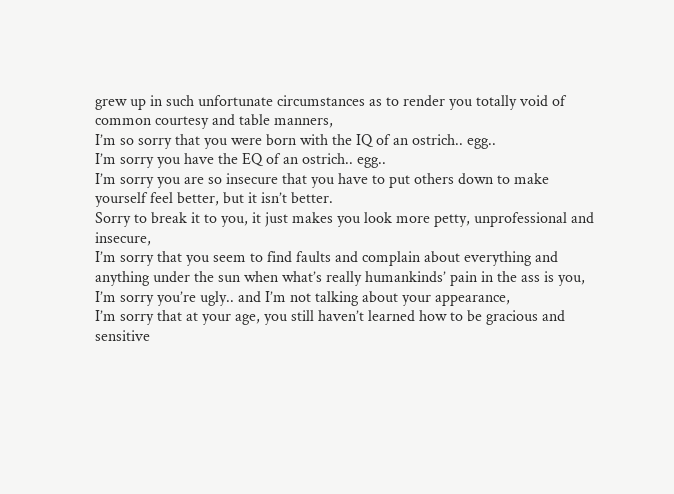grew up in such unfortunate circumstances as to render you totally void of common courtesy and table manners,
I’m so sorry that you were born with the IQ of an ostrich.. egg..
I’m sorry you have the EQ of an ostrich.. egg..
I’m sorry you are so insecure that you have to put others down to make yourself feel better, but it isn’t better.
Sorry to break it to you, it just makes you look more petty, unprofessional and insecure,
I’m sorry that you seem to find faults and complain about everything and anything under the sun when what’s really humankinds’ pain in the ass is you,
I’m sorry you’re ugly.. and I’m not talking about your appearance,
I’m sorry that at your age, you still haven’t learned how to be gracious and sensitive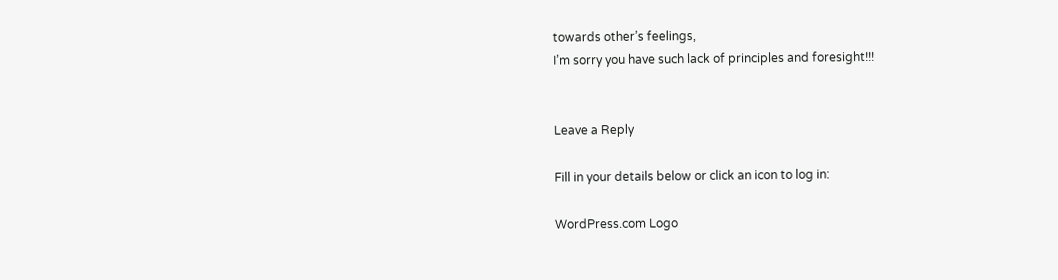towards other’s feelings,
I’m sorry you have such lack of principles and foresight!!!


Leave a Reply

Fill in your details below or click an icon to log in:

WordPress.com Logo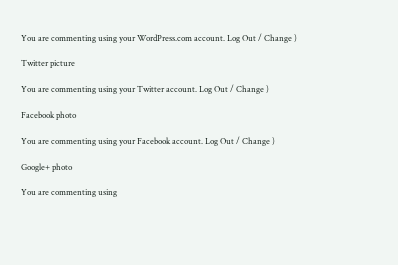You are commenting using your WordPress.com account. Log Out / Change )

Twitter picture

You are commenting using your Twitter account. Log Out / Change )

Facebook photo

You are commenting using your Facebook account. Log Out / Change )

Google+ photo

You are commenting using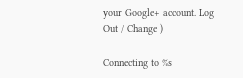your Google+ account. Log Out / Change )

Connecting to %s